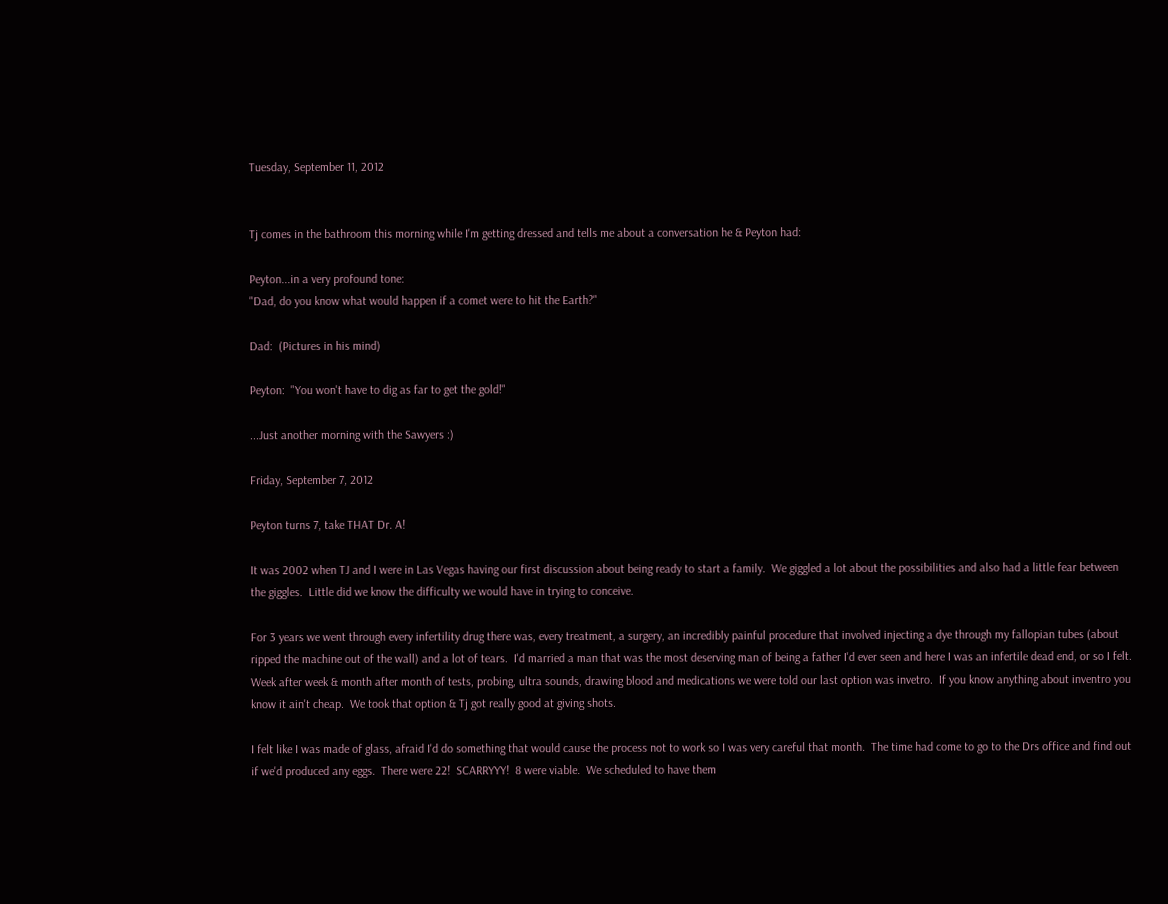Tuesday, September 11, 2012


Tj comes in the bathroom this morning while I'm getting dressed and tells me about a conversation he & Peyton had:

Peyton...in a very profound tone:
"Dad, do you know what would happen if a comet were to hit the Earth?"

Dad:  (Pictures in his mind)

Peyton:  "You won't have to dig as far to get the gold!"

...Just another morning with the Sawyers :)

Friday, September 7, 2012

Peyton turns 7, take THAT Dr. A!

It was 2002 when TJ and I were in Las Vegas having our first discussion about being ready to start a family.  We giggled a lot about the possibilities and also had a little fear between the giggles.  Little did we know the difficulty we would have in trying to conceive.

For 3 years we went through every infertility drug there was, every treatment, a surgery, an incredibly painful procedure that involved injecting a dye through my fallopian tubes (about ripped the machine out of the wall) and a lot of tears.  I'd married a man that was the most deserving man of being a father I'd ever seen and here I was an infertile dead end, or so I felt.  Week after week & month after month of tests, probing, ultra sounds, drawing blood and medications we were told our last option was invetro.  If you know anything about inventro you know it ain't cheap.  We took that option & Tj got really good at giving shots.

I felt like I was made of glass, afraid I'd do something that would cause the process not to work so I was very careful that month.  The time had come to go to the Drs office and find out if we'd produced any eggs.  There were 22!  SCARRYYY!  8 were viable.  We scheduled to have them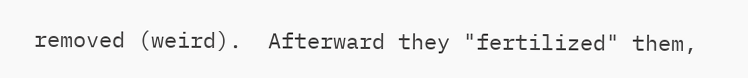removed (weird).  Afterward they "fertilized" them,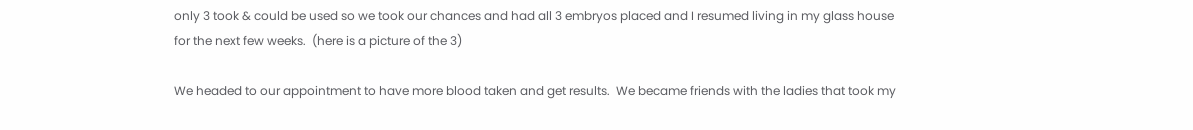only 3 took & could be used so we took our chances and had all 3 embryos placed and I resumed living in my glass house for the next few weeks.  (here is a picture of the 3)

We headed to our appointment to have more blood taken and get results.  We became friends with the ladies that took my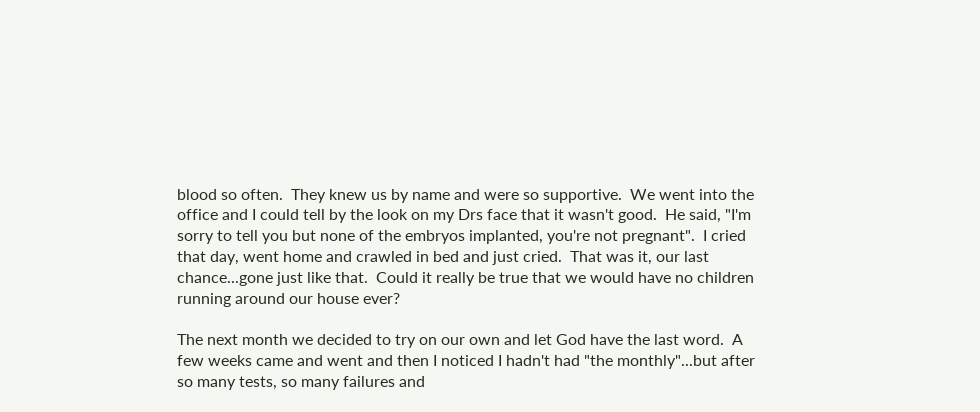blood so often.  They knew us by name and were so supportive.  We went into the office and I could tell by the look on my Drs face that it wasn't good.  He said, "I'm sorry to tell you but none of the embryos implanted, you're not pregnant".  I cried that day, went home and crawled in bed and just cried.  That was it, our last chance...gone just like that.  Could it really be true that we would have no children running around our house ever?

The next month we decided to try on our own and let God have the last word.  A few weeks came and went and then I noticed I hadn't had "the monthly"...but after so many tests, so many failures and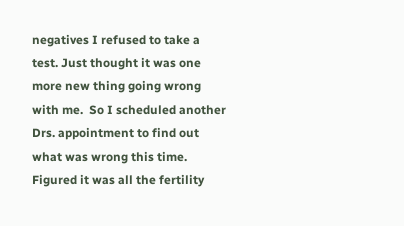negatives I refused to take a test. Just thought it was one more new thing going wrong with me.  So I scheduled another Drs. appointment to find out what was wrong this time.  Figured it was all the fertility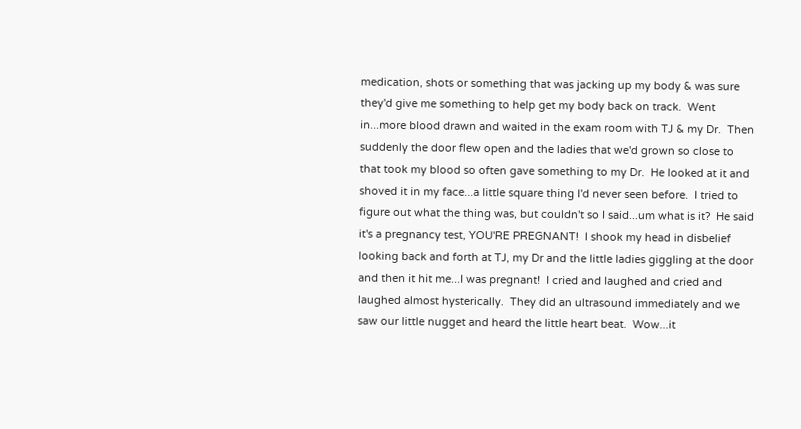medication, shots or something that was jacking up my body & was sure they'd give me something to help get my body back on track.  Went in...more blood drawn and waited in the exam room with TJ & my Dr.  Then suddenly the door flew open and the ladies that we'd grown so close to that took my blood so often gave something to my Dr.  He looked at it and shoved it in my face...a little square thing I'd never seen before.  I tried to figure out what the thing was, but couldn't so I said...um what is it?  He said it's a pregnancy test, YOU'RE PREGNANT!  I shook my head in disbelief looking back and forth at TJ, my Dr and the little ladies giggling at the door and then it hit me...I was pregnant!  I cried and laughed and cried and laughed almost hysterically.  They did an ultrasound immediately and we saw our little nugget and heard the little heart beat.  Wow...it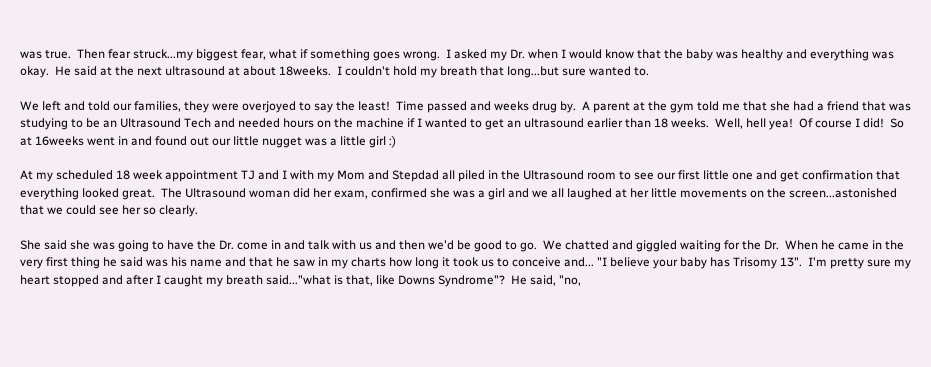was true.  Then fear struck...my biggest fear, what if something goes wrong.  I asked my Dr. when I would know that the baby was healthy and everything was okay.  He said at the next ultrasound at about 18weeks.  I couldn't hold my breath that long...but sure wanted to.

We left and told our families, they were overjoyed to say the least!  Time passed and weeks drug by.  A parent at the gym told me that she had a friend that was studying to be an Ultrasound Tech and needed hours on the machine if I wanted to get an ultrasound earlier than 18 weeks.  Well, hell yea!  Of course I did!  So at 16weeks went in and found out our little nugget was a little girl :)

At my scheduled 18 week appointment TJ and I with my Mom and Stepdad all piled in the Ultrasound room to see our first little one and get confirmation that everything looked great.  The Ultrasound woman did her exam, confirmed she was a girl and we all laughed at her little movements on the screen...astonished that we could see her so clearly.

She said she was going to have the Dr. come in and talk with us and then we'd be good to go.  We chatted and giggled waiting for the Dr.  When he came in the very first thing he said was his name and that he saw in my charts how long it took us to conceive and... "I believe your baby has Trisomy 13".  I'm pretty sure my heart stopped and after I caught my breath said..."what is that, like Downs Syndrome"?  He said, "no,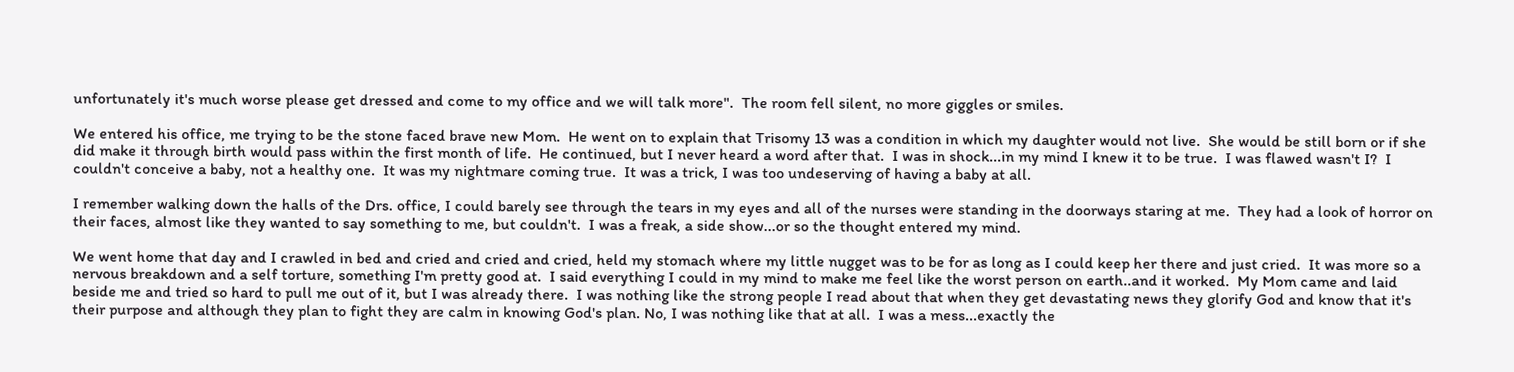unfortunately it's much worse please get dressed and come to my office and we will talk more".  The room fell silent, no more giggles or smiles.

We entered his office, me trying to be the stone faced brave new Mom.  He went on to explain that Trisomy 13 was a condition in which my daughter would not live.  She would be still born or if she did make it through birth would pass within the first month of life.  He continued, but I never heard a word after that.  I was in shock...in my mind I knew it to be true.  I was flawed wasn't I?  I couldn't conceive a baby, not a healthy one.  It was my nightmare coming true.  It was a trick, I was too undeserving of having a baby at all.

I remember walking down the halls of the Drs. office, I could barely see through the tears in my eyes and all of the nurses were standing in the doorways staring at me.  They had a look of horror on their faces, almost like they wanted to say something to me, but couldn't.  I was a freak, a side show...or so the thought entered my mind.

We went home that day and I crawled in bed and cried and cried and cried, held my stomach where my little nugget was to be for as long as I could keep her there and just cried.  It was more so a nervous breakdown and a self torture, something I'm pretty good at.  I said everything I could in my mind to make me feel like the worst person on earth..and it worked.  My Mom came and laid beside me and tried so hard to pull me out of it, but I was already there.  I was nothing like the strong people I read about that when they get devastating news they glorify God and know that it's their purpose and although they plan to fight they are calm in knowing God's plan. No, I was nothing like that at all.  I was a mess...exactly the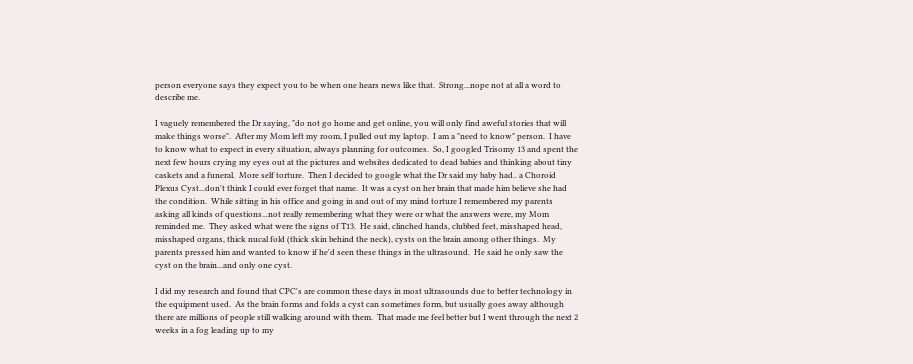person everyone says they expect you to be when one hears news like that.  Strong...nope not at all a word to describe me.

I vaguely remembered the Dr saying, "do not go home and get online, you will only find aweful stories that will make things worse".  After my Mom left my room, I pulled out my laptop.  I am a "need to know" person.  I have to know what to expect in every situation, always planning for outcomes.  So, I googled Trisomy 13 and spent the next few hours crying my eyes out at the pictures and websites dedicated to dead babies and thinking about tiny caskets and a funeral.  More self torture.  Then I decided to google what the Dr said my baby had.. a Choroid Plexus Cyst...don't think I could ever forget that name.  It was a cyst on her brain that made him believe she had the condition.  While sitting in his office and going in and out of my mind torture I remembered my parents asking all kinds of questions...not really remembering what they were or what the answers were, my Mom reminded me.  They asked what were the signs of T13.  He said, clinched hands, clubbed feet, misshaped head, misshaped organs, thick nucal fold (thick skin behind the neck), cysts on the brain among other things.  My parents pressed him and wanted to know if he'd seen these things in the ultrasound.  He said he only saw the cyst on the brain...and only one cyst.

I did my research and found that CPC's are common these days in most ultrasounds due to better technology in the equipment used.  As the brain forms and folds a cyst can sometimes form, but usually goes away although there are millions of people still walking around with them.  That made me feel better but I went through the next 2 weeks in a fog leading up to my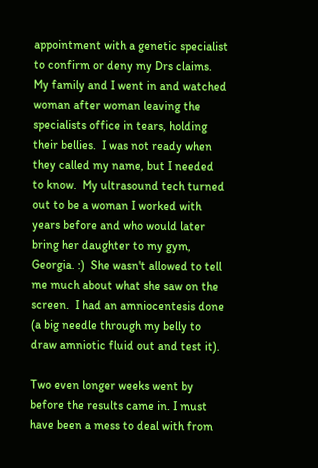appointment with a genetic specialist to confirm or deny my Drs claims.  My family and I went in and watched woman after woman leaving the specialists office in tears, holding their bellies.  I was not ready when they called my name, but I needed to know.  My ultrasound tech turned out to be a woman I worked with years before and who would later bring her daughter to my gym, Georgia. :)  She wasn't allowed to tell me much about what she saw on the screen.  I had an amniocentesis done (a big needle through my belly to draw amniotic fluid out and test it).

Two even longer weeks went by before the results came in. I must have been a mess to deal with from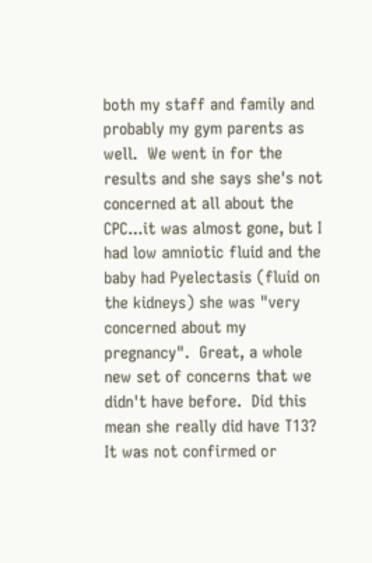both my staff and family and probably my gym parents as well.  We went in for the results and she says she's not concerned at all about the CPC...it was almost gone, but I had low amniotic fluid and the baby had Pyelectasis (fluid on the kidneys) she was "very concerned about my pregnancy".  Great, a whole new set of concerns that we didn't have before.  Did this mean she really did have T13?  It was not confirmed or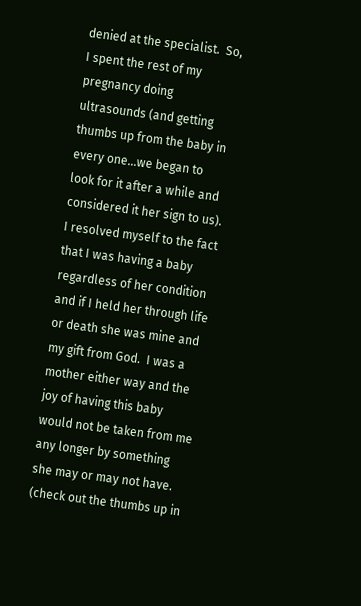denied at the specialist.  So, I spent the rest of my pregnancy doing ultrasounds (and getting thumbs up from the baby in every one...we began to look for it after a while and considered it her sign to us).  I resolved myself to the fact that I was having a baby regardless of her condition and if I held her through life or death she was mine and my gift from God.  I was a mother either way and the joy of having this baby would not be taken from me any longer by something she may or may not have.  (check out the thumbs up in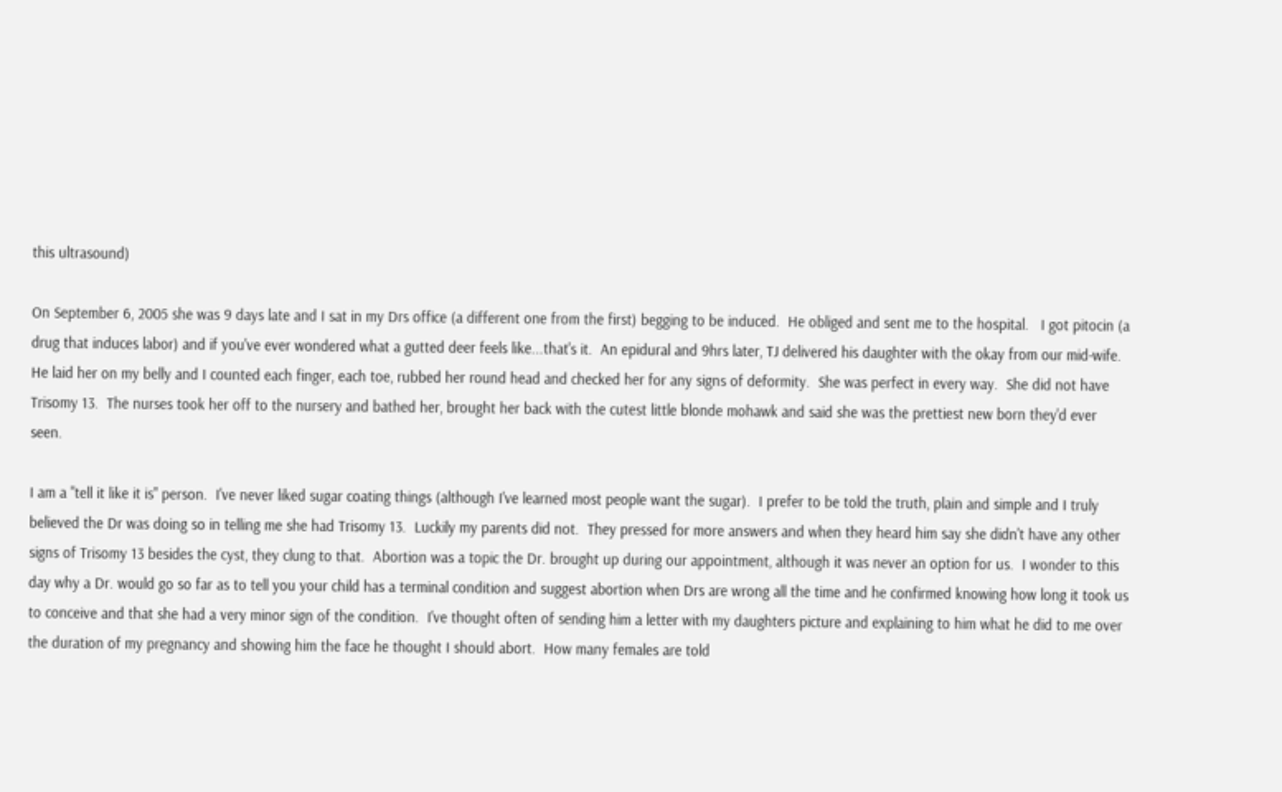this ultrasound)

On September 6, 2005 she was 9 days late and I sat in my Drs office (a different one from the first) begging to be induced.  He obliged and sent me to the hospital.   I got pitocin (a drug that induces labor) and if you've ever wondered what a gutted deer feels like...that's it.  An epidural and 9hrs later, TJ delivered his daughter with the okay from our mid-wife.  He laid her on my belly and I counted each finger, each toe, rubbed her round head and checked her for any signs of deformity.  She was perfect in every way.  She did not have Trisomy 13.  The nurses took her off to the nursery and bathed her, brought her back with the cutest little blonde mohawk and said she was the prettiest new born they'd ever seen.

I am a "tell it like it is" person.  I've never liked sugar coating things (although I've learned most people want the sugar).  I prefer to be told the truth, plain and simple and I truly believed the Dr was doing so in telling me she had Trisomy 13.  Luckily my parents did not.  They pressed for more answers and when they heard him say she didn't have any other signs of Trisomy 13 besides the cyst, they clung to that.  Abortion was a topic the Dr. brought up during our appointment, although it was never an option for us.  I wonder to this day why a Dr. would go so far as to tell you your child has a terminal condition and suggest abortion when Drs are wrong all the time and he confirmed knowing how long it took us to conceive and that she had a very minor sign of the condition.  I've thought often of sending him a letter with my daughters picture and explaining to him what he did to me over the duration of my pregnancy and showing him the face he thought I should abort.  How many females are told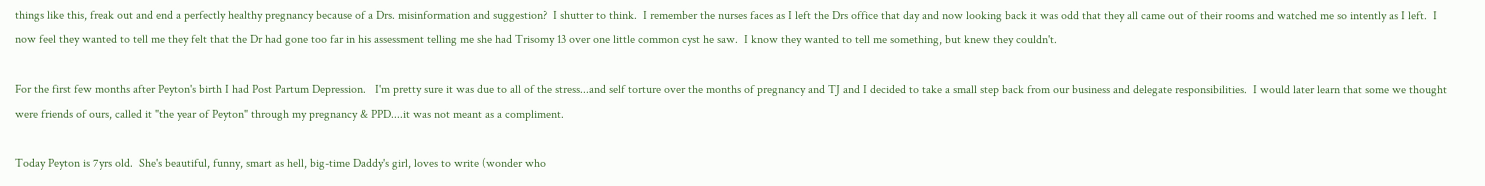things like this, freak out and end a perfectly healthy pregnancy because of a Drs. misinformation and suggestion?  I shutter to think.  I remember the nurses faces as I left the Drs office that day and now looking back it was odd that they all came out of their rooms and watched me so intently as I left.  I now feel they wanted to tell me they felt that the Dr had gone too far in his assessment telling me she had Trisomy 13 over one little common cyst he saw.  I know they wanted to tell me something, but knew they couldn't.

For the first few months after Peyton's birth I had Post Partum Depression.   I'm pretty sure it was due to all of the stress...and self torture over the months of pregnancy and TJ and I decided to take a small step back from our business and delegate responsibilities.  I would later learn that some we thought were friends of ours, called it "the year of Peyton" through my pregnancy & PPD....it was not meant as a compliment.

Today Peyton is 7yrs old.  She's beautiful, funny, smart as hell, big-time Daddy's girl, loves to write (wonder who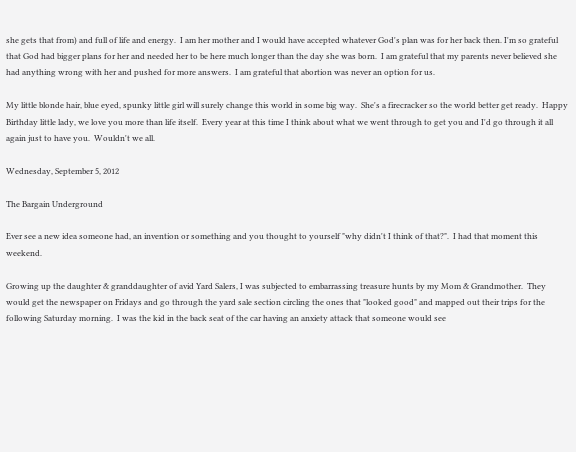she gets that from) and full of life and energy.  I am her mother and I would have accepted whatever God's plan was for her back then. I'm so grateful that God had bigger plans for her and needed her to be here much longer than the day she was born.  I am grateful that my parents never believed she had anything wrong with her and pushed for more answers.  I am grateful that abortion was never an option for us.

My little blonde hair, blue eyed, spunky little girl will surely change this world in some big way.  She's a firecracker so the world better get ready.  Happy Birthday little lady, we love you more than life itself.  Every year at this time I think about what we went through to get you and I'd go through it all again just to have you.  Wouldn't we all.

Wednesday, September 5, 2012

The Bargain Underground

Ever see a new idea someone had, an invention or something and you thought to yourself "why didn't I think of that?".  I had that moment this weekend.

Growing up the daughter & granddaughter of avid Yard Salers, I was subjected to embarrassing treasure hunts by my Mom & Grandmother.  They would get the newspaper on Fridays and go through the yard sale section circling the ones that "looked good" and mapped out their trips for the following Saturday morning.  I was the kid in the back seat of the car having an anxiety attack that someone would see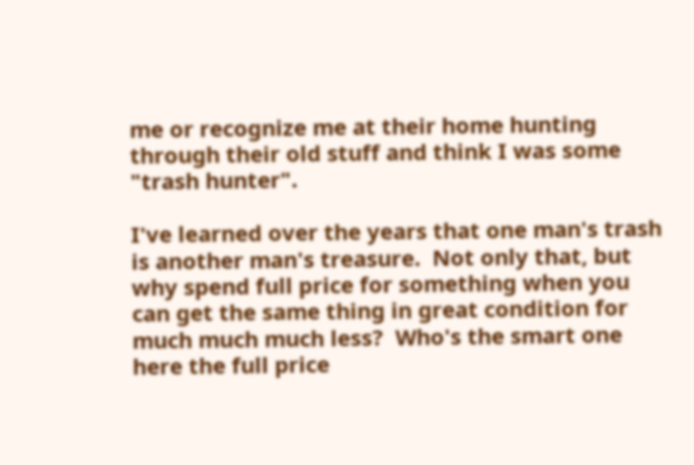me or recognize me at their home hunting through their old stuff and think I was some "trash hunter".

I've learned over the years that one man's trash is another man's treasure.  Not only that, but why spend full price for something when you can get the same thing in great condition for much much much less?  Who's the smart one here the full price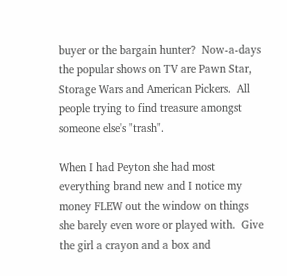buyer or the bargain hunter?  Now-a-days the popular shows on TV are Pawn Star, Storage Wars and American Pickers.  All people trying to find treasure amongst someone else's "trash".

When I had Peyton she had most everything brand new and I notice my money FLEW out the window on things she barely even wore or played with.  Give the girl a crayon and a box and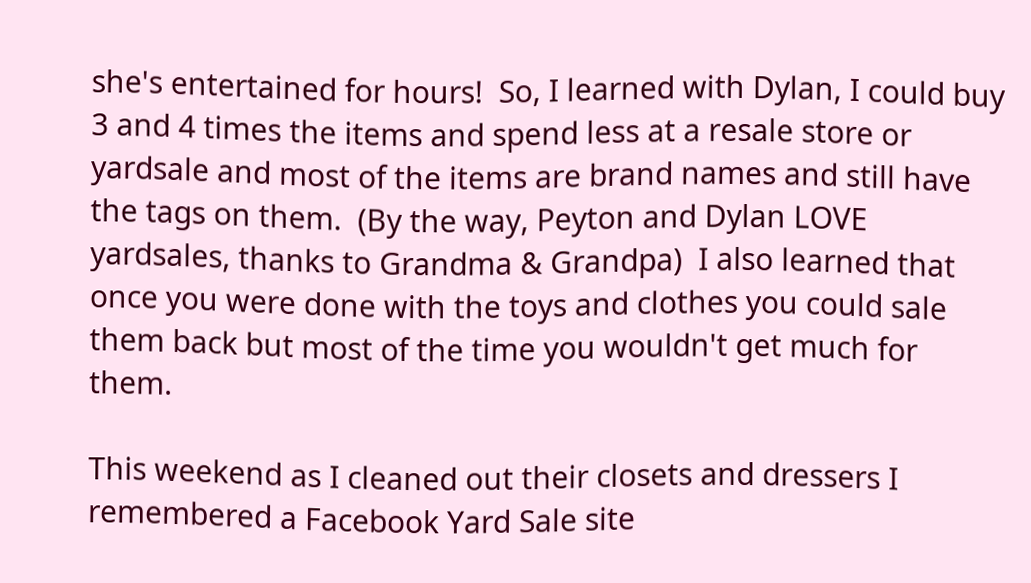she's entertained for hours!  So, I learned with Dylan, I could buy 3 and 4 times the items and spend less at a resale store or yardsale and most of the items are brand names and still have the tags on them.  (By the way, Peyton and Dylan LOVE yardsales, thanks to Grandma & Grandpa)  I also learned that once you were done with the toys and clothes you could sale them back but most of the time you wouldn't get much for them.

This weekend as I cleaned out their closets and dressers I remembered a Facebook Yard Sale site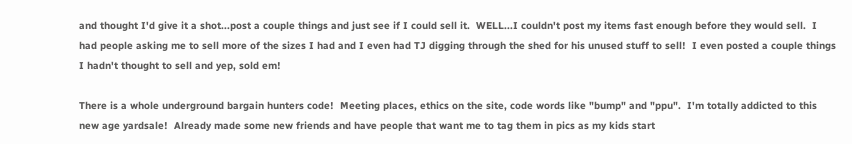and thought I'd give it a shot...post a couple things and just see if I could sell it.  WELL...I couldn't post my items fast enough before they would sell.  I had people asking me to sell more of the sizes I had and I even had TJ digging through the shed for his unused stuff to sell!  I even posted a couple things I hadn't thought to sell and yep, sold em!

There is a whole underground bargain hunters code!  Meeting places, ethics on the site, code words like "bump" and "ppu".  I'm totally addicted to this new age yardsale!  Already made some new friends and have people that want me to tag them in pics as my kids start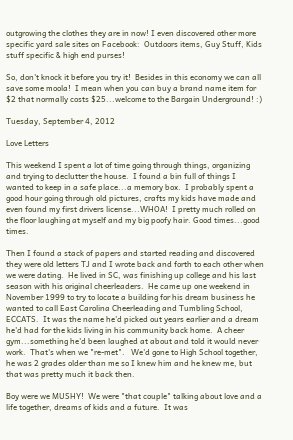outgrowing the clothes they are in now! I even discovered other more specific yard sale sites on Facebook:  Outdoors items, Guy Stuff, Kids stuff specific & high end purses!

So, don't knock it before you try it!  Besides in this economy we can all save some moola!  I mean when you can buy a brand name item for $2 that normally costs $25...welcome to the Bargain Underground! :)

Tuesday, September 4, 2012

Love Letters

This weekend I spent a lot of time going through things, organizing and trying to declutter the house.  I found a bin full of things I wanted to keep in a safe place...a memory box.  I probably spent a good hour going through old pictures, crafts my kids have made and even found my first drivers license...WHOA!  I pretty much rolled on the floor laughing at myself and my big poofy hair. Good times...good times.

Then I found a stack of papers and started reading and discovered they were old letters TJ and I wrote back and forth to each other when we were dating.  He lived in SC, was finishing up college and his last season with his original cheerleaders.  He came up one weekend in November 1999 to try to locate a building for his dream business he wanted to call East Carolina Cheerleading and Tumbling School, ECCATS.  It was the name he'd picked out years earlier and a dream he'd had for the kids living in his community back home.  A cheer gym...something he'd been laughed at about and told it would never work.  That's when we "re-met".   We'd gone to High School together, he was 2 grades older than me so I knew him and he knew me, but that was pretty much it back then.

Boy were we MUSHY!  We were "that couple" talking about love and a life together, dreams of kids and a future.  It was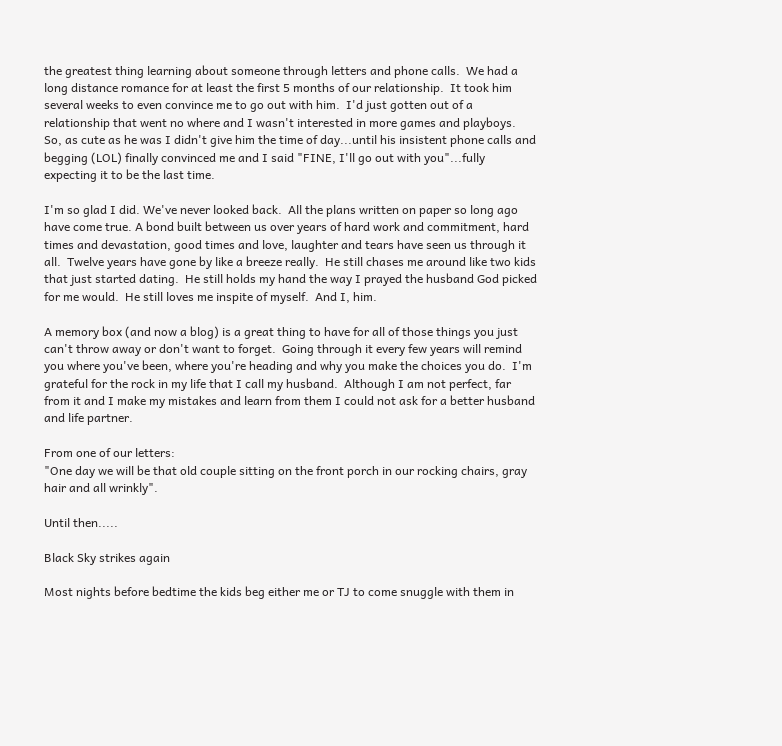the greatest thing learning about someone through letters and phone calls.  We had a long distance romance for at least the first 5 months of our relationship.  It took him several weeks to even convince me to go out with him.  I'd just gotten out of a relationship that went no where and I wasn't interested in more games and playboys.  So, as cute as he was I didn't give him the time of day...until his insistent phone calls and begging (LOL) finally convinced me and I said "FINE, I'll go out with you"...fully expecting it to be the last time.

I'm so glad I did. We've never looked back.  All the plans written on paper so long ago have come true. A bond built between us over years of hard work and commitment, hard times and devastation, good times and love, laughter and tears have seen us through it all.  Twelve years have gone by like a breeze really.  He still chases me around like two kids that just started dating.  He still holds my hand the way I prayed the husband God picked for me would.  He still loves me inspite of myself.  And I, him.

A memory box (and now a blog) is a great thing to have for all of those things you just can't throw away or don't want to forget.  Going through it every few years will remind you where you've been, where you're heading and why you make the choices you do.  I'm grateful for the rock in my life that I call my husband.  Although I am not perfect, far from it and I make my mistakes and learn from them I could not ask for a better husband and life partner.

From one of our letters:
"One day we will be that old couple sitting on the front porch in our rocking chairs, gray hair and all wrinkly".

Until then.....

Black Sky strikes again

Most nights before bedtime the kids beg either me or TJ to come snuggle with them in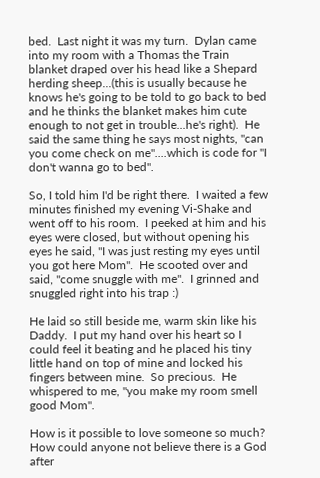bed.  Last night it was my turn.  Dylan came into my room with a Thomas the Train blanket draped over his head like a Shepard herding sheep...(this is usually because he knows he's going to be told to go back to bed and he thinks the blanket makes him cute enough to not get in trouble...he's right).  He said the same thing he says most nights, "can you come check on me"....which is code for "I don't wanna go to bed".

So, I told him I'd be right there.  I waited a few minutes finished my evening Vi-Shake and went off to his room.  I peeked at him and his eyes were closed, but without opening his eyes he said, "I was just resting my eyes until you got here Mom".  He scooted over and said, "come snuggle with me".  I grinned and snuggled right into his trap :)

He laid so still beside me, warm skin like his Daddy.  I put my hand over his heart so I could feel it beating and he placed his tiny little hand on top of mine and locked his fingers between mine.  So precious.  He whispered to me, "you make my room smell good Mom".

How is it possible to love someone so much?  How could anyone not believe there is a God after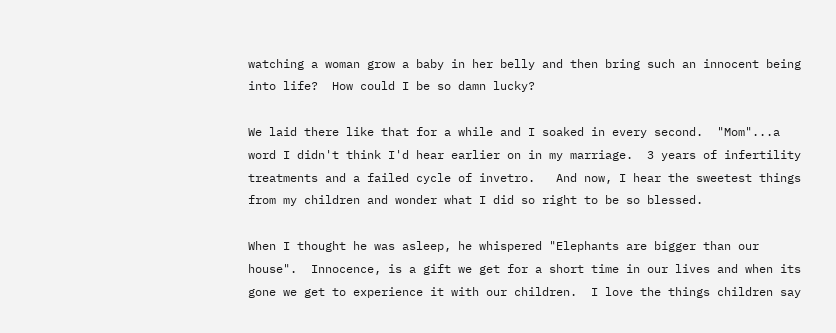watching a woman grow a baby in her belly and then bring such an innocent being into life?  How could I be so damn lucky?

We laid there like that for a while and I soaked in every second.  "Mom"...a word I didn't think I'd hear earlier on in my marriage.  3 years of infertility treatments and a failed cycle of invetro.   And now, I hear the sweetest things from my children and wonder what I did so right to be so blessed.

When I thought he was asleep, he whispered "Elephants are bigger than our house".  Innocence, is a gift we get for a short time in our lives and when its gone we get to experience it with our children.  I love the things children say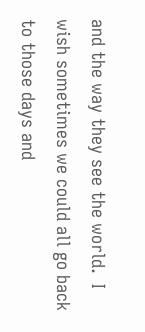and the way they see the world.  I wish sometimes we could all go back to those days and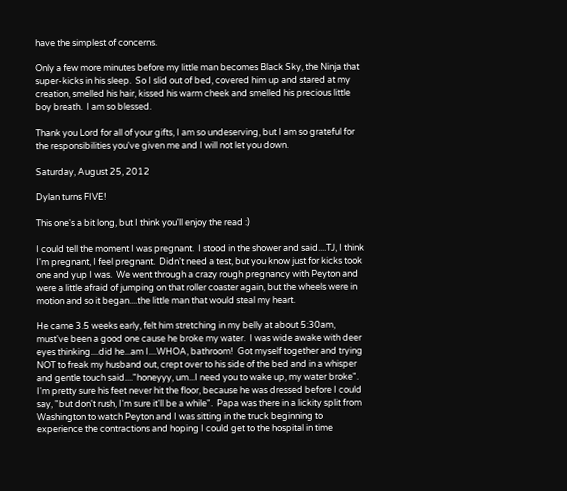have the simplest of concerns.

Only a few more minutes before my little man becomes Black Sky, the Ninja that super-kicks in his sleep.  So I slid out of bed, covered him up and stared at my creation, smelled his hair, kissed his warm cheek and smelled his precious little boy breath.  I am so blessed.

Thank you Lord for all of your gifts, I am so undeserving, but I am so grateful for the responsibilities you've given me and I will not let you down.

Saturday, August 25, 2012

Dylan turns FIVE!

This one's a bit long, but I think you'll enjoy the read :)

I could tell the moment I was pregnant.  I stood in the shower and said....TJ, I think I'm pregnant, I feel pregnant.  Didn't need a test, but you know just for kicks took one and yup I was.  We went through a crazy rough pregnancy with Peyton and were a little afraid of jumping on that roller coaster again, but the wheels were in motion and so it began....the little man that would steal my heart.

He came 3.5 weeks early, felt him stretching in my belly at about 5:30am, must've been a good one cause he broke my water.  I was wide awake with deer eyes thinking....did he...am I....WHOA, bathroom!  Got myself together and trying NOT to freak my husband out, crept over to his side of the bed and in a whisper and gentle touch said...."honeyyy, um...I need you to wake up, my water broke".  I'm pretty sure his feet never hit the floor, because he was dressed before I could say, "but don't rush, I'm sure it'll be a while".  Papa was there in a lickity split from Washington to watch Peyton and I was sitting in the truck beginning to experience the contractions and hoping I could get to the hospital in time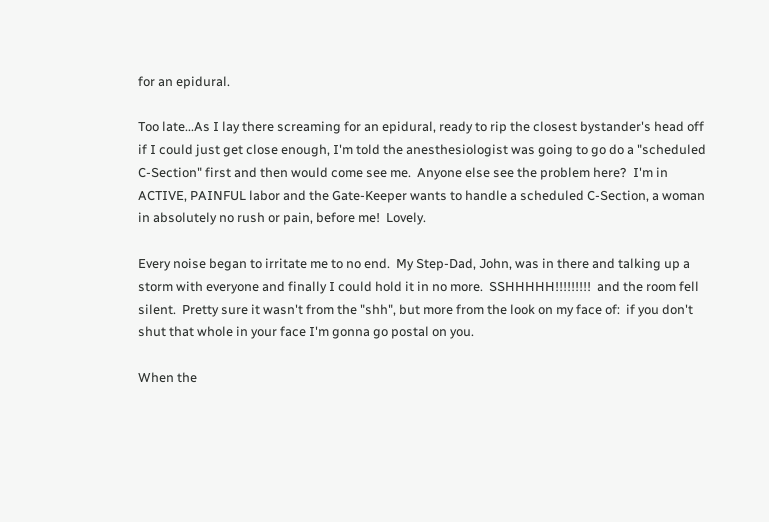for an epidural.

Too late...As I lay there screaming for an epidural, ready to rip the closest bystander's head off if I could just get close enough, I'm told the anesthesiologist was going to go do a "scheduled C-Section" first and then would come see me.  Anyone else see the problem here?  I'm in ACTIVE, PAINFUL labor and the Gate-Keeper wants to handle a scheduled C-Section, a woman in absolutely no rush or pain, before me!  Lovely.

Every noise began to irritate me to no end.  My Step-Dad, John, was in there and talking up a storm with everyone and finally I could hold it in no more.  SSHHHHH!!!!!!!!!  and the room fell silent.  Pretty sure it wasn't from the "shh", but more from the look on my face of:  if you don't shut that whole in your face I'm gonna go postal on you.

When the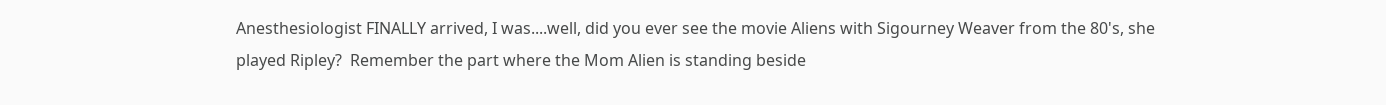Anesthesiologist FINALLY arrived, I was....well, did you ever see the movie Aliens with Sigourney Weaver from the 80's, she played Ripley?  Remember the part where the Mom Alien is standing beside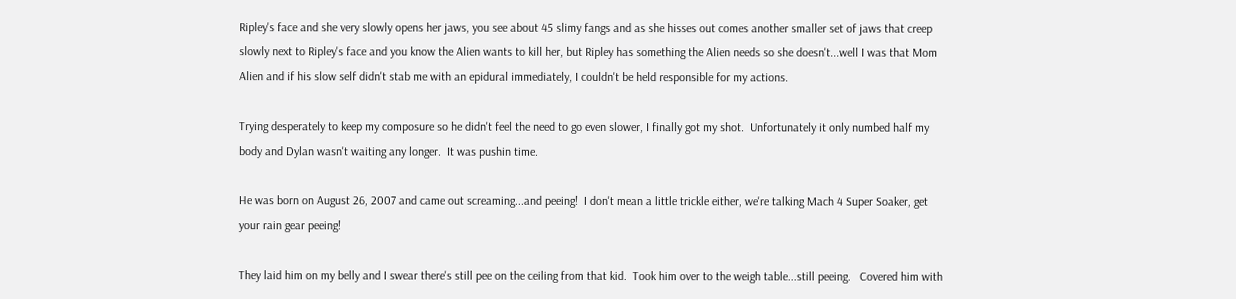Ripley's face and she very slowly opens her jaws, you see about 45 slimy fangs and as she hisses out comes another smaller set of jaws that creep slowly next to Ripley's face and you know the Alien wants to kill her, but Ripley has something the Alien needs so she doesn't...well I was that Mom Alien and if his slow self didn't stab me with an epidural immediately, I couldn't be held responsible for my actions.

Trying desperately to keep my composure so he didn't feel the need to go even slower, I finally got my shot.  Unfortunately it only numbed half my body and Dylan wasn't waiting any longer.  It was pushin time.

He was born on August 26, 2007 and came out screaming...and peeing!  I don't mean a little trickle either, we're talking Mach 4 Super Soaker, get your rain gear peeing!

They laid him on my belly and I swear there's still pee on the ceiling from that kid.  Took him over to the weigh table...still peeing.   Covered him with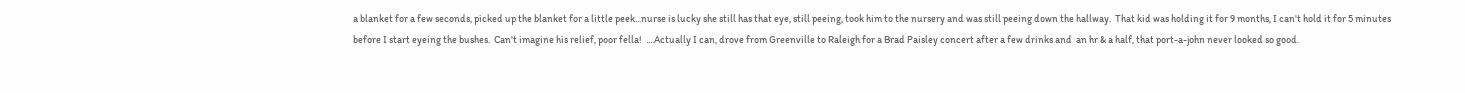a blanket for a few seconds, picked up the blanket for a little peek...nurse is lucky she still has that eye, still peeing, took him to the nursery and was still peeing down the hallway.  That kid was holding it for 9 months, I can't hold it for 5 minutes before I start eyeing the bushes.  Can't imagine his relief, poor fella!  ....Actually I can, drove from Greenville to Raleigh for a Brad Paisley concert after a few drinks and  an hr & a half, that port-a-john never looked so good.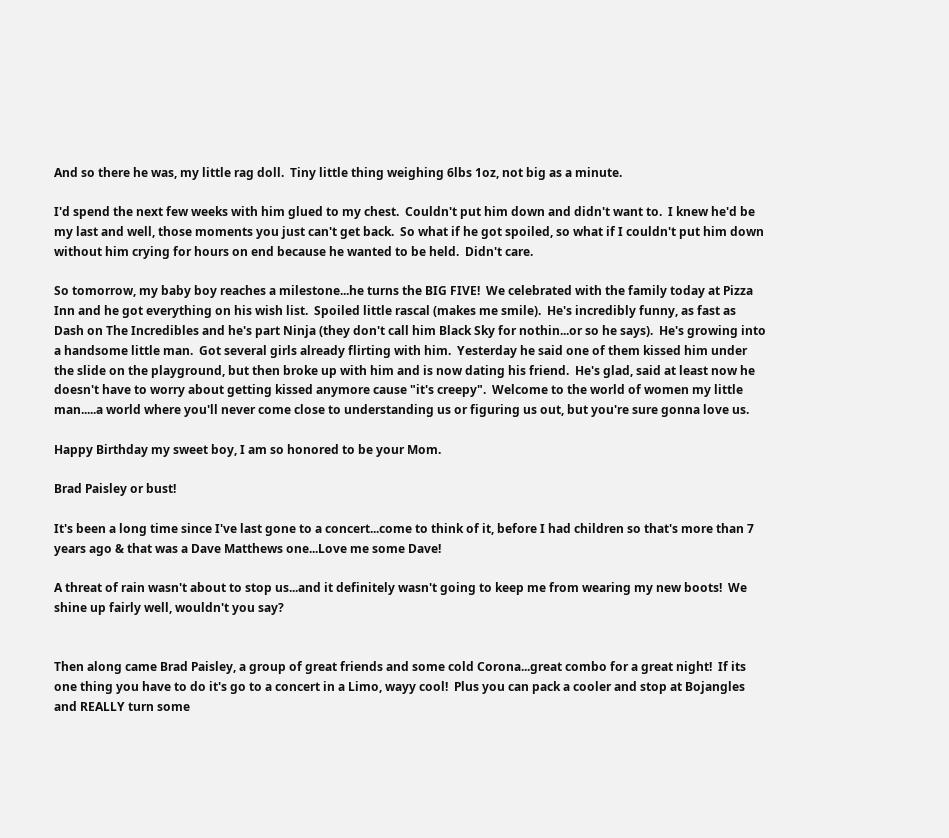And so there he was, my little rag doll.  Tiny little thing weighing 6lbs 1oz, not big as a minute.

I'd spend the next few weeks with him glued to my chest.  Couldn't put him down and didn't want to.  I knew he'd be my last and well, those moments you just can't get back.  So what if he got spoiled, so what if I couldn't put him down without him crying for hours on end because he wanted to be held.  Didn't care.

So tomorrow, my baby boy reaches a milestone...he turns the BIG FIVE!  We celebrated with the family today at Pizza Inn and he got everything on his wish list.  Spoiled little rascal (makes me smile).  He's incredibly funny, as fast as Dash on The Incredibles and he's part Ninja (they don't call him Black Sky for nothin...or so he says).  He's growing into a handsome little man.  Got several girls already flirting with him.  Yesterday he said one of them kissed him under the slide on the playground, but then broke up with him and is now dating his friend.  He's glad, said at least now he doesn't have to worry about getting kissed anymore cause "it's creepy".  Welcome to the world of women my little man.....a world where you'll never come close to understanding us or figuring us out, but you're sure gonna love us.

Happy Birthday my sweet boy, I am so honored to be your Mom.

Brad Paisley or bust!

It's been a long time since I've last gone to a concert...come to think of it, before I had children so that's more than 7 years ago & that was a Dave Matthews one...Love me some Dave!

A threat of rain wasn't about to stop us...and it definitely wasn't going to keep me from wearing my new boots!  We shine up fairly well, wouldn't you say?


Then along came Brad Paisley, a group of great friends and some cold Corona...great combo for a great night!  If its one thing you have to do it's go to a concert in a Limo, wayy cool!  Plus you can pack a cooler and stop at Bojangles and REALLY turn some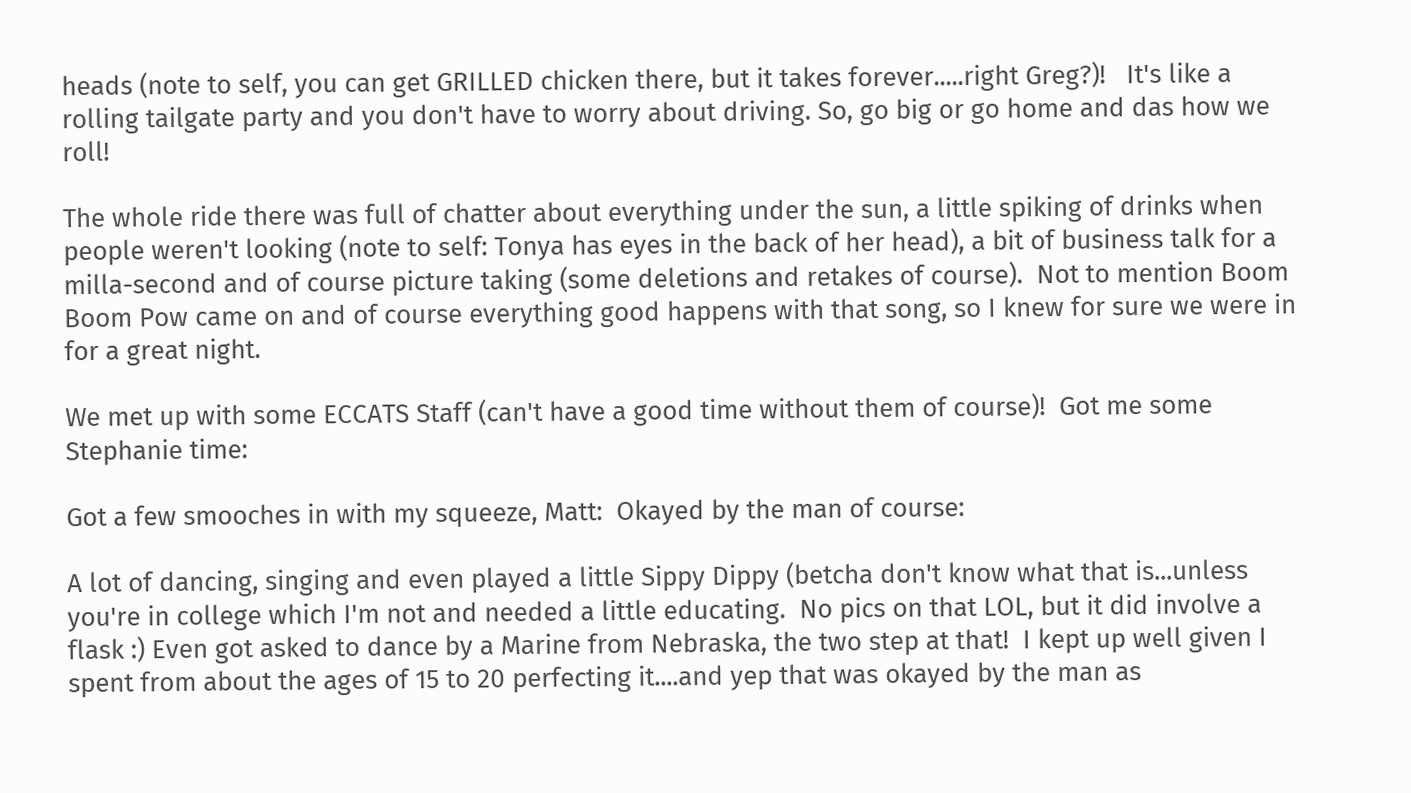heads (note to self, you can get GRILLED chicken there, but it takes forever.....right Greg?)!   It's like a rolling tailgate party and you don't have to worry about driving. So, go big or go home and das how we roll!

The whole ride there was full of chatter about everything under the sun, a little spiking of drinks when people weren't looking (note to self: Tonya has eyes in the back of her head), a bit of business talk for a milla-second and of course picture taking (some deletions and retakes of course).  Not to mention Boom Boom Pow came on and of course everything good happens with that song, so I knew for sure we were in for a great night.

We met up with some ECCATS Staff (can't have a good time without them of course)!  Got me some Stephanie time:

Got a few smooches in with my squeeze, Matt:  Okayed by the man of course:

A lot of dancing, singing and even played a little Sippy Dippy (betcha don't know what that is...unless you're in college which I'm not and needed a little educating.  No pics on that LOL, but it did involve a flask :) Even got asked to dance by a Marine from Nebraska, the two step at that!  I kept up well given I spent from about the ages of 15 to 20 perfecting it....and yep that was okayed by the man as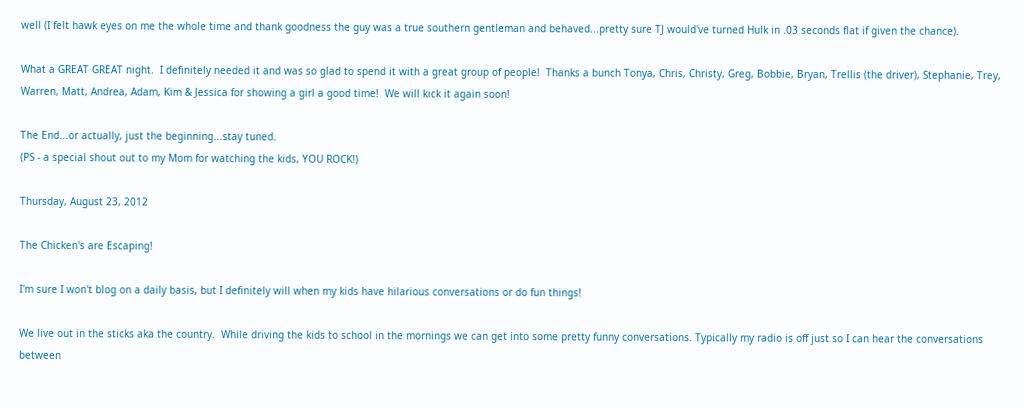well (I felt hawk eyes on me the whole time and thank goodness the guy was a true southern gentleman and behaved...pretty sure TJ would've turned Hulk in .03 seconds flat if given the chance).

What a GREAT GREAT night.  I definitely needed it and was so glad to spend it with a great group of people!  Thanks a bunch Tonya, Chris, Christy, Greg, Bobbie, Bryan, Trellis (the driver), Stephanie, Trey, Warren, Matt, Andrea, Adam, Kim & Jessica for showing a girl a good time!  We will kick it again soon!

The End...or actually, just the beginning...stay tuned.
(PS - a special shout out to my Mom for watching the kids, YOU ROCK!)

Thursday, August 23, 2012

The Chicken's are Escaping!

I'm sure I won't blog on a daily basis, but I definitely will when my kids have hilarious conversations or do fun things!

We live out in the sticks aka the country.  While driving the kids to school in the mornings we can get into some pretty funny conversations. Typically my radio is off just so I can hear the conversations between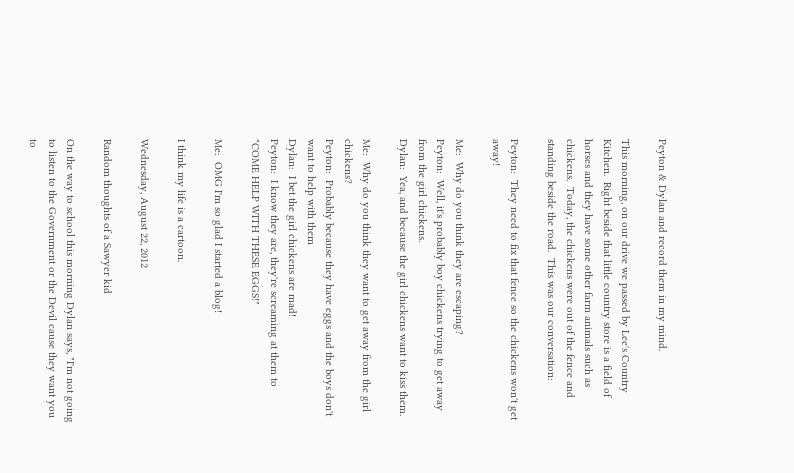Peyton & Dylan and record them in my mind.

This morning, on our drive we passed by Lee's Country Kitchen.  Right beside that little country store is a field of horses and they have some other farm animals such as chickens.  Today, the chickens were out of the fence and standing beside the road.  This was our conversation:

Peyton:  They need to fix that fence so the chickens won't get away!

Me:  Why do you think they are escaping?
Peyton:  Well, it's probably boy chickens trying to get away from the girl chickens.
Dylan:  Yea, and because the girl chickens want to kiss them.

Me:  Why do you think they want to get away from the girl chickens?
Peyton:  Probably because they have eggs and the boys don't want to help with them
Dylan:  I bet the girl chickens are mad!
Peyton:  I know they are, they're screaming at them to "COME HELP WITH THESE EGGS!"

Me:  OMG I'm so glad I started a blog!

I think my life is a cartoon.

Wednesday, August 22, 2012

Random thoughts of a Sawyer kid

On the way to school this morning Dylan says, "I'm not going to listen to the Government or the Devil cause they want you to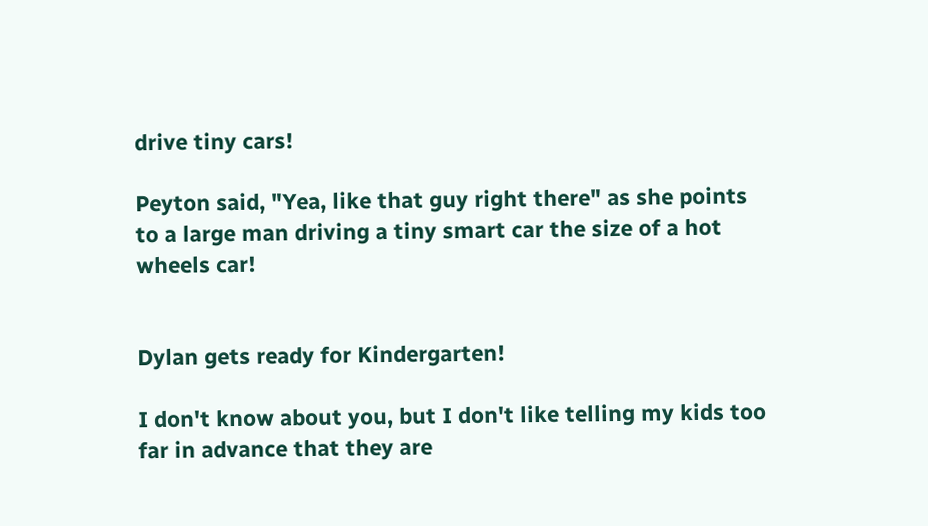drive tiny cars!

Peyton said, "Yea, like that guy right there" as she points to a large man driving a tiny smart car the size of a hot wheels car!


Dylan gets ready for Kindergarten!

I don't know about you, but I don't like telling my kids too far in advance that they are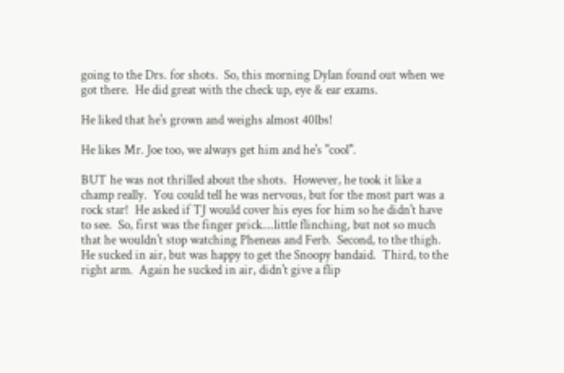going to the Drs. for shots.  So, this morning Dylan found out when we got there.  He did great with the check up, eye & ear exams.

He liked that he's grown and weighs almost 40lbs!

He likes Mr. Joe too, we always get him and he's "cool".

BUT he was not thrilled about the shots.  However, he took it like a champ really.  You could tell he was nervous, but for the most part was a rock star!  He asked if TJ would cover his eyes for him so he didn't have to see.  So, first was the finger prick....little flinching, but not so much that he wouldn't stop watching Pheneas and Ferb.  Second, to the thigh.  He sucked in air, but was happy to get the Snoopy bandaid.  Third, to the right arm.  Again he sucked in air, didn't give a flip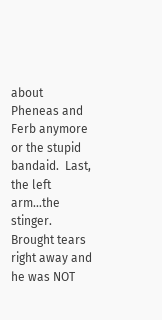about Pheneas and Ferb anymore or the stupid bandaid.  Last, the left arm...the stinger.  Brought tears right away and he was NOT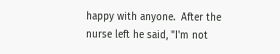happy with anyone.  After the nurse left he said, "I'm not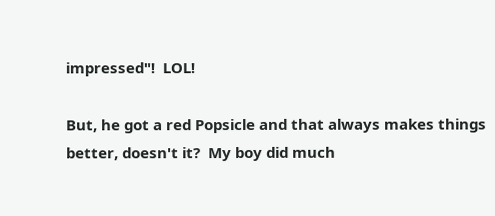impressed"!  LOL!

But, he got a red Popsicle and that always makes things better, doesn't it?  My boy did much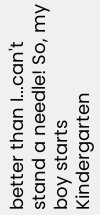better than I...can't stand a needle! So, my boy starts Kindergarten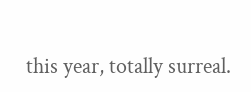this year, totally surreal.